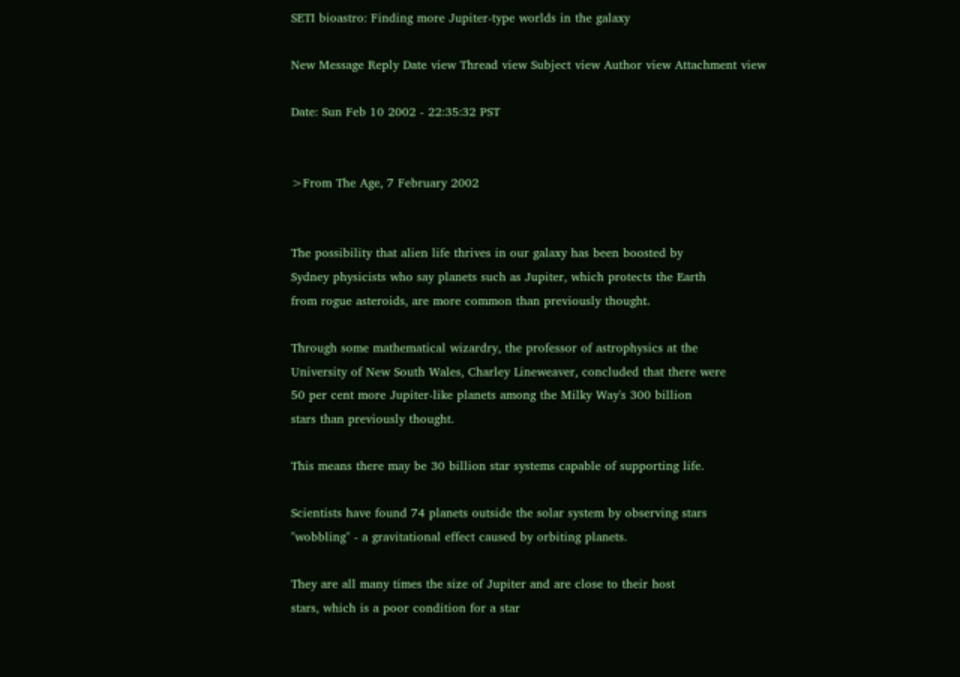SETI bioastro: Finding more Jupiter-type worlds in the galaxy

New Message Reply Date view Thread view Subject view Author view Attachment view

Date: Sun Feb 10 2002 - 22:35:32 PST


>From The Age, 7 February 2002


The possibility that alien life thrives in our galaxy has been boosted by
Sydney physicists who say planets such as Jupiter, which protects the Earth
from rogue asteroids, are more common than previously thought.

Through some mathematical wizardry, the professor of astrophysics at the
University of New South Wales, Charley Lineweaver, concluded that there were
50 per cent more Jupiter-like planets among the Milky Way's 300 billion
stars than previously thought.

This means there may be 30 billion star systems capable of supporting life.

Scientists have found 74 planets outside the solar system by observing stars
"wobbling" - a gravitational effect caused by orbiting planets.

They are all many times the size of Jupiter and are close to their host
stars, which is a poor condition for a star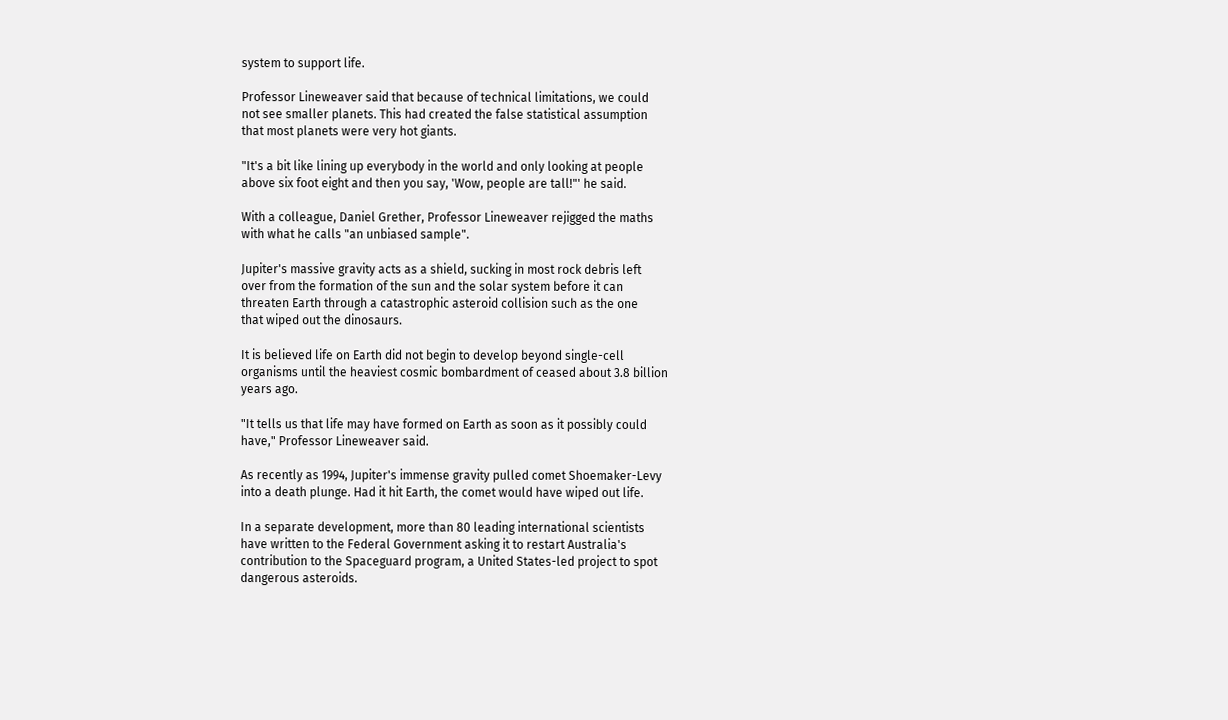system to support life.

Professor Lineweaver said that because of technical limitations, we could
not see smaller planets. This had created the false statistical assumption
that most planets were very hot giants.

"It's a bit like lining up everybody in the world and only looking at people
above six foot eight and then you say, 'Wow, people are tall!"' he said.

With a colleague, Daniel Grether, Professor Lineweaver rejigged the maths
with what he calls "an unbiased sample".

Jupiter's massive gravity acts as a shield, sucking in most rock debris left
over from the formation of the sun and the solar system before it can
threaten Earth through a catastrophic asteroid collision such as the one
that wiped out the dinosaurs.

It is believed life on Earth did not begin to develop beyond single-cell
organisms until the heaviest cosmic bombardment of ceased about 3.8 billion
years ago.

"It tells us that life may have formed on Earth as soon as it possibly could
have," Professor Lineweaver said.

As recently as 1994, Jupiter's immense gravity pulled comet Shoemaker-Levy
into a death plunge. Had it hit Earth, the comet would have wiped out life.

In a separate development, more than 80 leading international scientists
have written to the Federal Government asking it to restart Australia's
contribution to the Spaceguard program, a United States-led project to spot
dangerous asteroids.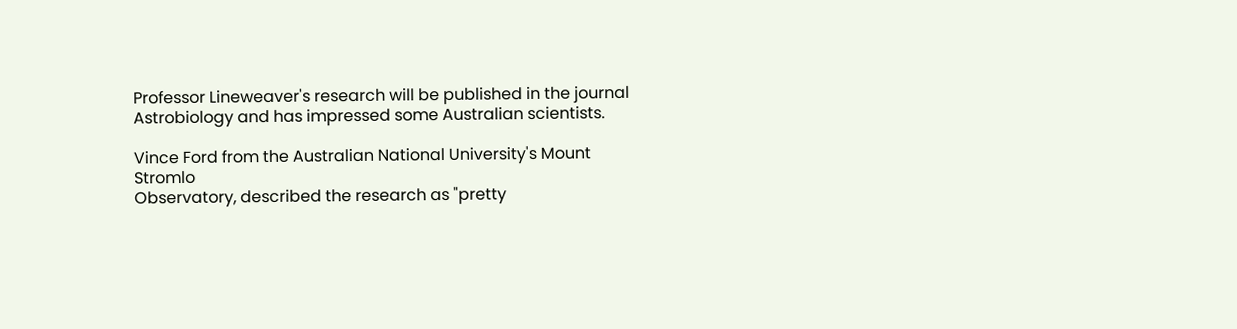Professor Lineweaver's research will be published in the journal
Astrobiology and has impressed some Australian scientists.

Vince Ford from the Australian National University's Mount Stromlo
Observatory, described the research as "pretty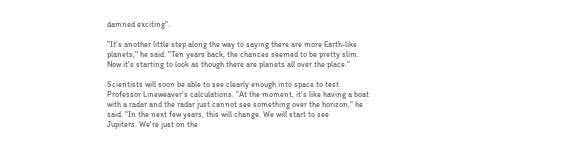damned exciting".

"It's another little step along the way to saying there are more Earth-like
planets," he said. "Ten years back, the chances seemed to be pretty slim.
Now it's starting to look as though there are planets all over the place."

Scientists will soon be able to see clearly enough into space to test
Professor Lineweaver's calculations. "At the moment, it's like having a boat
with a radar and the radar just cannot see something over the horizon," he
said. "In the next few years, this will change. We will start to see
Jupiters. We're just on the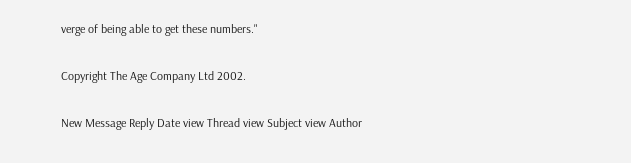verge of being able to get these numbers."

Copyright The Age Company Ltd 2002.

New Message Reply Date view Thread view Subject view Author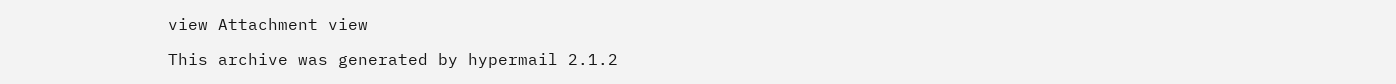view Attachment view

This archive was generated by hypermail 2.1.2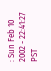: Sun Feb 10 2002 - 22:41:27 PST